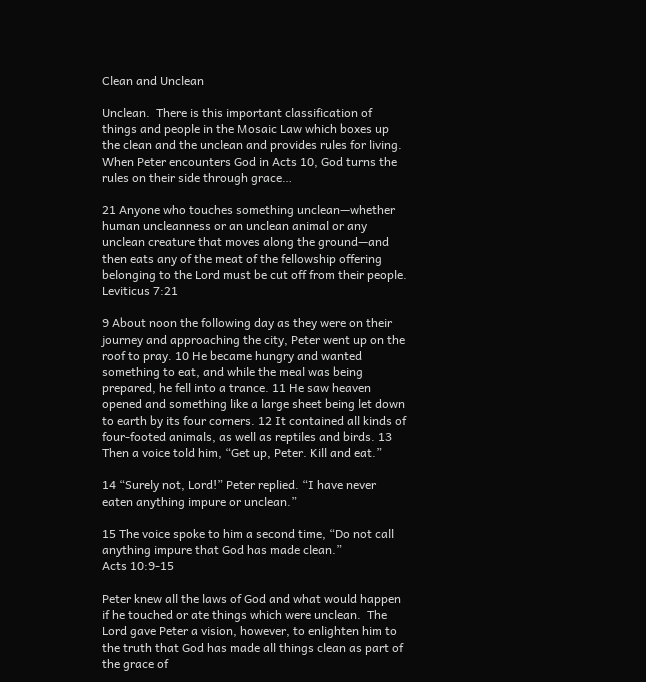Clean and Unclean

Unclean.  There is this important classification of things and people in the Mosaic Law which boxes up the clean and the unclean and provides rules for living.  When Peter encounters God in Acts 10, God turns the rules on their side through grace…

21 Anyone who touches something unclean—whether human uncleanness or an unclean animal or any unclean creature that moves along the ground—and then eats any of the meat of the fellowship offering belonging to the Lord must be cut off from their people.
Leviticus 7:21

9 About noon the following day as they were on their journey and approaching the city, Peter went up on the roof to pray. 10 He became hungry and wanted something to eat, and while the meal was being prepared, he fell into a trance. 11 He saw heaven opened and something like a large sheet being let down to earth by its four corners. 12 It contained all kinds of four-footed animals, as well as reptiles and birds. 13 Then a voice told him, “Get up, Peter. Kill and eat.”

14 “Surely not, Lord!” Peter replied. “I have never eaten anything impure or unclean.”

15 The voice spoke to him a second time, “Do not call anything impure that God has made clean.”
Acts 10:9-15

Peter knew all the laws of God and what would happen if he touched or ate things which were unclean.  The Lord gave Peter a vision, however, to enlighten him to the truth that God has made all things clean as part of the grace of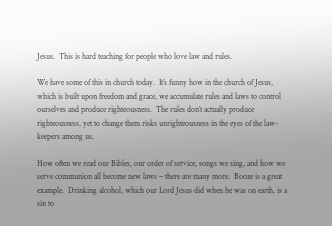Jesus.  This is hard teaching for people who love law and rules.

We have some of this in church today.  It’s funny how in the church of Jesus, which is built upon freedom and grace, we accumulate rules and laws to control ourselves and produce righteousness.  The rules don’t actually produce righteousness, yet to change them risks unrighteousness in the eyes of the law-keepers among us.

How often we read our Bibles, our order of service, songs we sing, and how we serve communion all become new laws – there are many more.  Booze is a great example.  Drinking alcohol, which our Lord Jesus did when he was on earth, is a sin to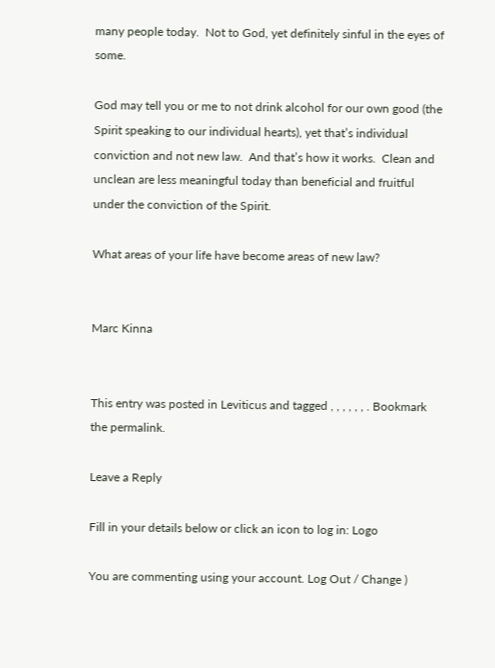many people today.  Not to God, yet definitely sinful in the eyes of some.

God may tell you or me to not drink alcohol for our own good (the Spirit speaking to our individual hearts), yet that’s individual conviction and not new law.  And that’s how it works.  Clean and unclean are less meaningful today than beneficial and fruitful under the conviction of the Spirit.

What areas of your life have become areas of new law?


Marc Kinna


This entry was posted in Leviticus and tagged , , , , , , . Bookmark the permalink.

Leave a Reply

Fill in your details below or click an icon to log in: Logo

You are commenting using your account. Log Out / Change )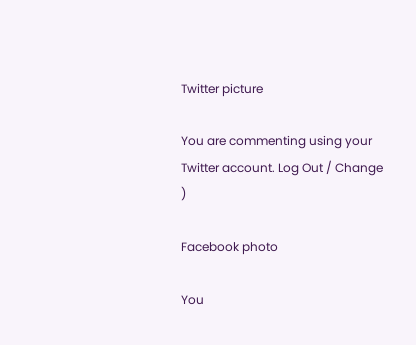Twitter picture

You are commenting using your Twitter account. Log Out / Change )

Facebook photo

You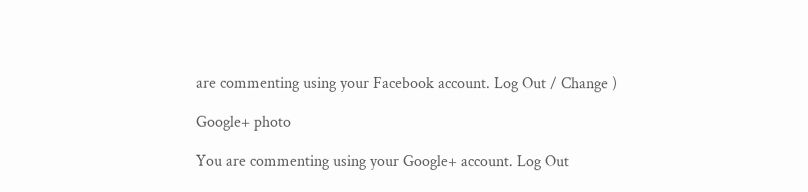are commenting using your Facebook account. Log Out / Change )

Google+ photo

You are commenting using your Google+ account. Log Out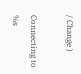/ Change )

Connecting to %s